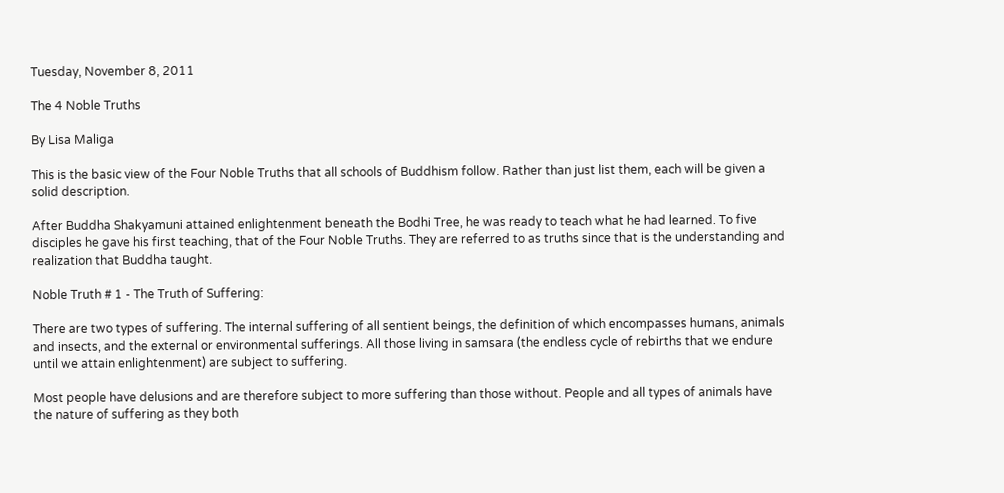Tuesday, November 8, 2011

The 4 Noble Truths

By Lisa Maliga

This is the basic view of the Four Noble Truths that all schools of Buddhism follow. Rather than just list them, each will be given a solid description.

After Buddha Shakyamuni attained enlightenment beneath the Bodhi Tree, he was ready to teach what he had learned. To five disciples he gave his first teaching, that of the Four Noble Truths. They are referred to as truths since that is the understanding and realization that Buddha taught.

Noble Truth # 1 - The Truth of Suffering:

There are two types of suffering. The internal suffering of all sentient beings, the definition of which encompasses humans, animals and insects, and the external or environmental sufferings. All those living in samsara (the endless cycle of rebirths that we endure until we attain enlightenment) are subject to suffering.

Most people have delusions and are therefore subject to more suffering than those without. People and all types of animals have the nature of suffering as they both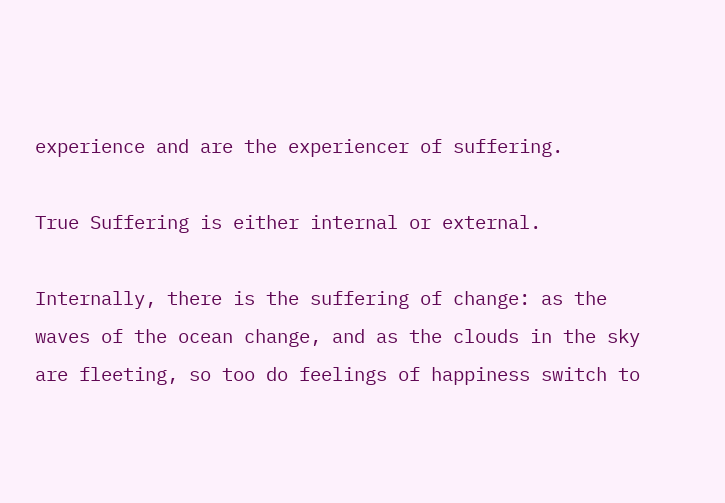experience and are the experiencer of suffering.

True Suffering is either internal or external.

Internally, there is the suffering of change: as the waves of the ocean change, and as the clouds in the sky are fleeting, so too do feelings of happiness switch to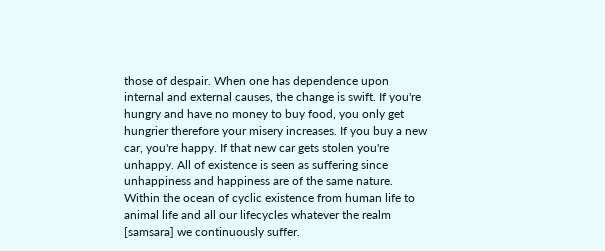those of despair. When one has dependence upon internal and external causes, the change is swift. If you're hungry and have no money to buy food, you only get hungrier therefore your misery increases. If you buy a new car, you're happy. If that new car gets stolen you're unhappy. All of existence is seen as suffering since unhappiness and happiness are of the same nature. Within the ocean of cyclic existence from human life to animal life and all our lifecycles whatever the realm [samsara] we continuously suffer.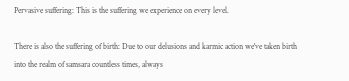Pervasive suffering: This is the suffering we experience on every level.

There is also the suffering of birth: Due to our delusions and karmic action we've taken birth into the realm of samsara countless times, always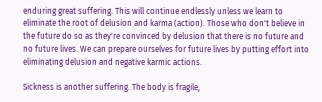enduring great suffering. This will continue endlessly unless we learn to eliminate the root of delusion and karma (action). Those who don't believe in the future do so as they're convinced by delusion that there is no future and no future lives. We can prepare ourselves for future lives by putting effort into eliminating delusion and negative karmic actions.

Sickness is another suffering. The body is fragile,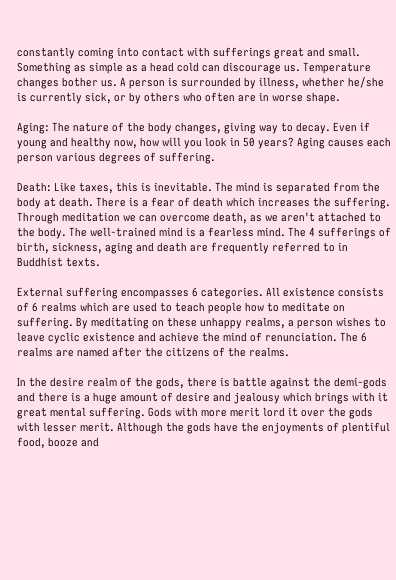constantly coming into contact with sufferings great and small. Something as simple as a head cold can discourage us. Temperature changes bother us. A person is surrounded by illness, whether he/she is currently sick, or by others who often are in worse shape.

Aging: The nature of the body changes, giving way to decay. Even if young and healthy now, how will you look in 50 years? Aging causes each person various degrees of suffering.

Death: Like taxes, this is inevitable. The mind is separated from the body at death. There is a fear of death which increases the suffering. Through meditation we can overcome death, as we aren't attached to the body. The well-trained mind is a fearless mind. The 4 sufferings of birth, sickness, aging and death are frequently referred to in Buddhist texts.

External suffering encompasses 6 categories. All existence consists of 6 realms which are used to teach people how to meditate on suffering. By meditating on these unhappy realms, a person wishes to leave cyclic existence and achieve the mind of renunciation. The 6 realms are named after the citizens of the realms.

In the desire realm of the gods, there is battle against the demi-gods and there is a huge amount of desire and jealousy which brings with it great mental suffering. Gods with more merit lord it over the gods with lesser merit. Although the gods have the enjoyments of plentiful food, booze and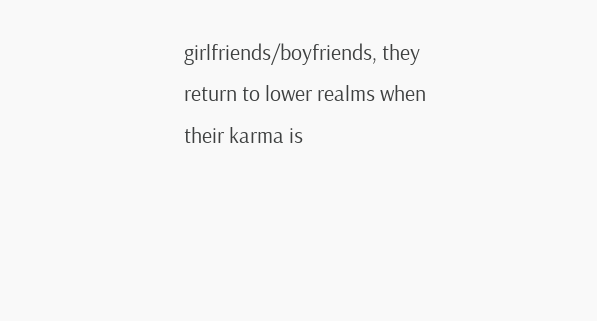girlfriends/boyfriends, they return to lower realms when their karma is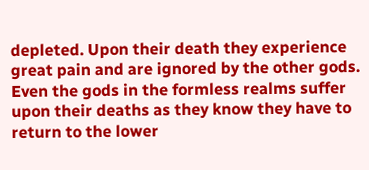depleted. Upon their death they experience great pain and are ignored by the other gods. Even the gods in the formless realms suffer upon their deaths as they know they have to return to the lower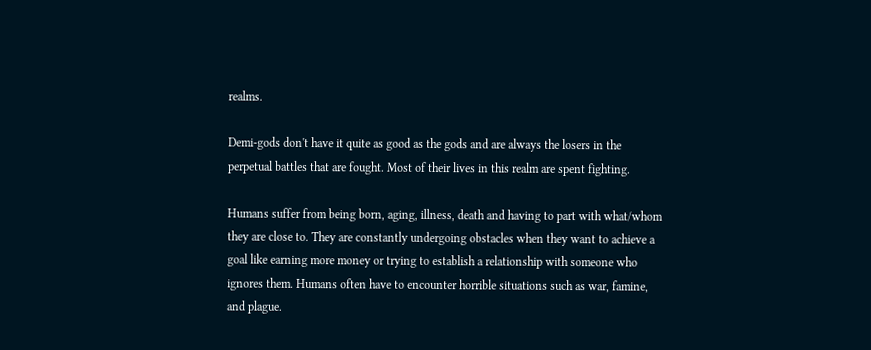realms.

Demi-gods don't have it quite as good as the gods and are always the losers in the perpetual battles that are fought. Most of their lives in this realm are spent fighting.

Humans suffer from being born, aging, illness, death and having to part with what/whom they are close to. They are constantly undergoing obstacles when they want to achieve a goal like earning more money or trying to establish a relationship with someone who ignores them. Humans often have to encounter horrible situations such as war, famine, and plague.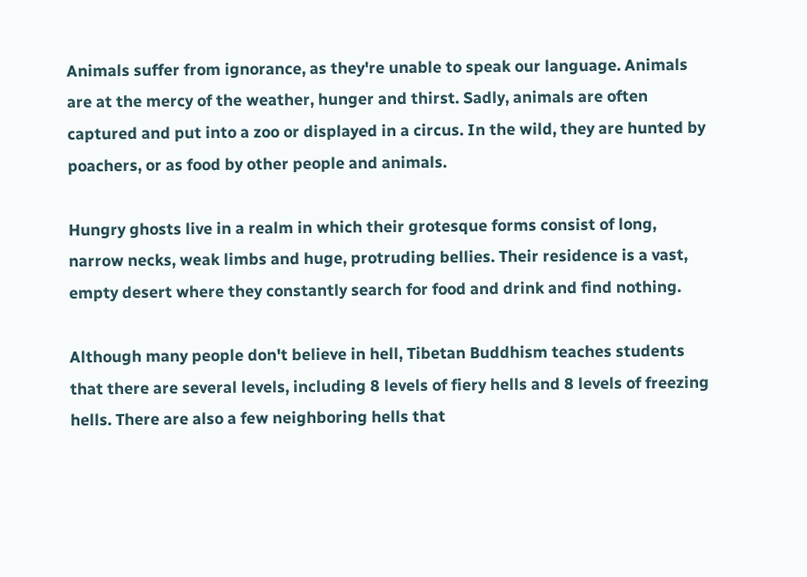Animals suffer from ignorance, as they're unable to speak our language. Animals are at the mercy of the weather, hunger and thirst. Sadly, animals are often captured and put into a zoo or displayed in a circus. In the wild, they are hunted by poachers, or as food by other people and animals.

Hungry ghosts live in a realm in which their grotesque forms consist of long, narrow necks, weak limbs and huge, protruding bellies. Their residence is a vast, empty desert where they constantly search for food and drink and find nothing.

Although many people don't believe in hell, Tibetan Buddhism teaches students that there are several levels, including 8 levels of fiery hells and 8 levels of freezing hells. There are also a few neighboring hells that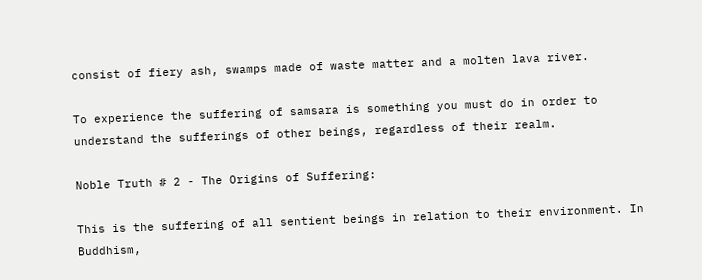consist of fiery ash, swamps made of waste matter and a molten lava river.

To experience the suffering of samsara is something you must do in order to understand the sufferings of other beings, regardless of their realm.

Noble Truth # 2 - The Origins of Suffering:

This is the suffering of all sentient beings in relation to their environment. In Buddhism,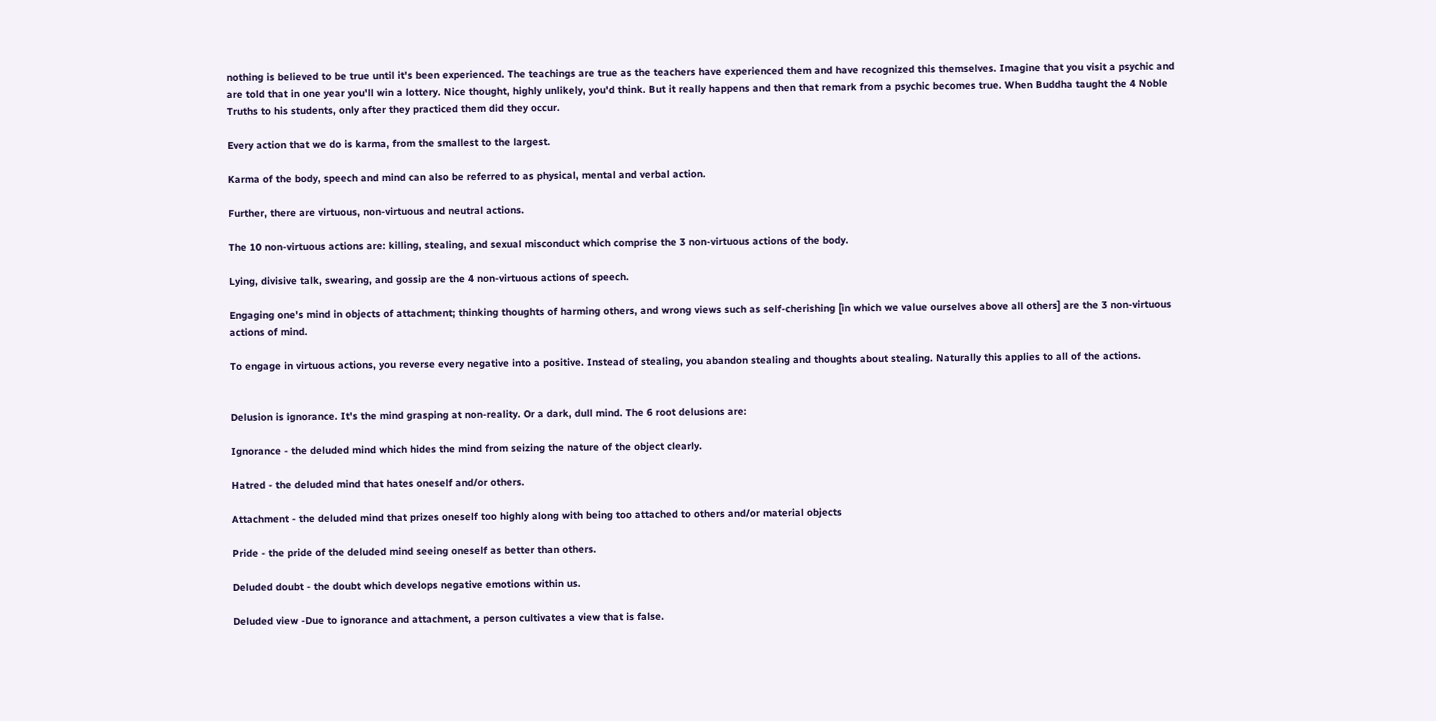nothing is believed to be true until it's been experienced. The teachings are true as the teachers have experienced them and have recognized this themselves. Imagine that you visit a psychic and are told that in one year you'll win a lottery. Nice thought, highly unlikely, you'd think. But it really happens and then that remark from a psychic becomes true. When Buddha taught the 4 Noble Truths to his students, only after they practiced them did they occur.

Every action that we do is karma, from the smallest to the largest.

Karma of the body, speech and mind can also be referred to as physical, mental and verbal action.

Further, there are virtuous, non-virtuous and neutral actions.

The 10 non-virtuous actions are: killing, stealing, and sexual misconduct which comprise the 3 non-virtuous actions of the body.

Lying, divisive talk, swearing, and gossip are the 4 non-virtuous actions of speech.

Engaging one's mind in objects of attachment; thinking thoughts of harming others, and wrong views such as self-cherishing [in which we value ourselves above all others] are the 3 non-virtuous actions of mind.

To engage in virtuous actions, you reverse every negative into a positive. Instead of stealing, you abandon stealing and thoughts about stealing. Naturally this applies to all of the actions.


Delusion is ignorance. It's the mind grasping at non-reality. Or a dark, dull mind. The 6 root delusions are:

Ignorance - the deluded mind which hides the mind from seizing the nature of the object clearly.

Hatred - the deluded mind that hates oneself and/or others.

Attachment - the deluded mind that prizes oneself too highly along with being too attached to others and/or material objects

Pride - the pride of the deluded mind seeing oneself as better than others.

Deluded doubt - the doubt which develops negative emotions within us.

Deluded view -Due to ignorance and attachment, a person cultivates a view that is false.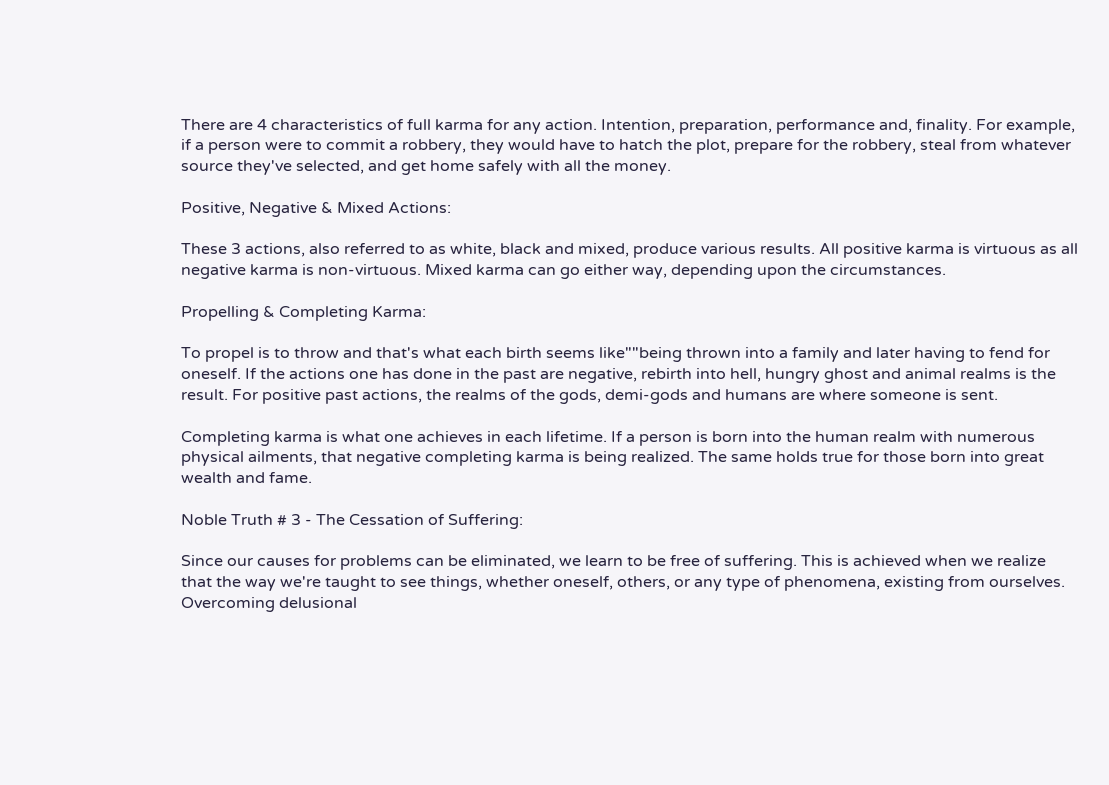There are 4 characteristics of full karma for any action. Intention, preparation, performance and, finality. For example, if a person were to commit a robbery, they would have to hatch the plot, prepare for the robbery, steal from whatever source they've selected, and get home safely with all the money.

Positive, Negative & Mixed Actions:

These 3 actions, also referred to as white, black and mixed, produce various results. All positive karma is virtuous as all negative karma is non-virtuous. Mixed karma can go either way, depending upon the circumstances.

Propelling & Completing Karma:

To propel is to throw and that's what each birth seems like""being thrown into a family and later having to fend for oneself. If the actions one has done in the past are negative, rebirth into hell, hungry ghost and animal realms is the result. For positive past actions, the realms of the gods, demi-gods and humans are where someone is sent.

Completing karma is what one achieves in each lifetime. If a person is born into the human realm with numerous physical ailments, that negative completing karma is being realized. The same holds true for those born into great wealth and fame.

Noble Truth # 3 - The Cessation of Suffering:

Since our causes for problems can be eliminated, we learn to be free of suffering. This is achieved when we realize that the way we're taught to see things, whether oneself, others, or any type of phenomena, existing from ourselves. Overcoming delusional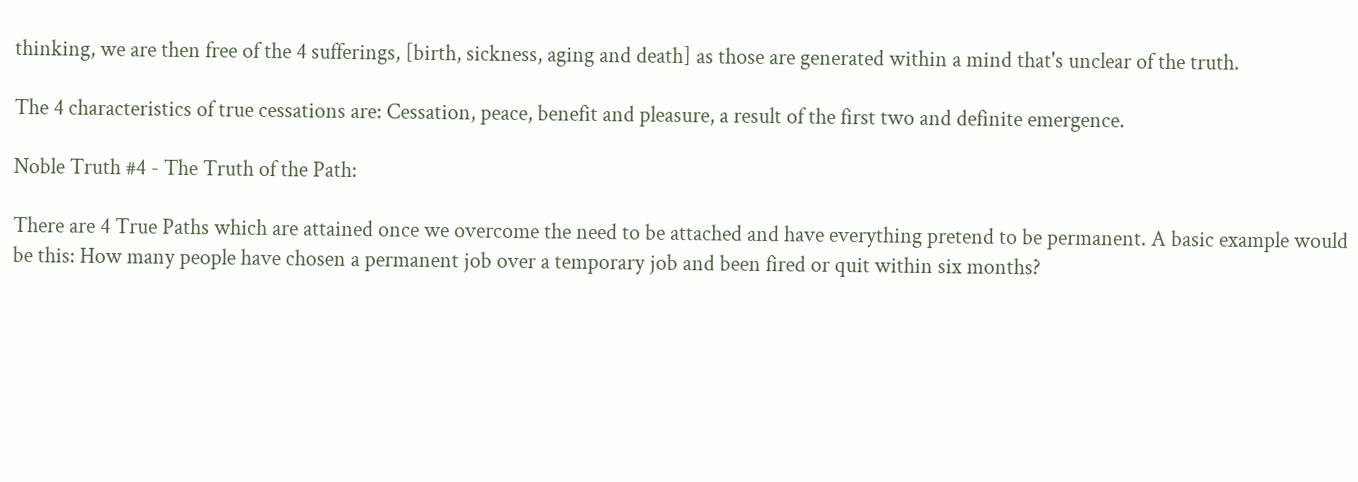thinking, we are then free of the 4 sufferings, [birth, sickness, aging and death] as those are generated within a mind that's unclear of the truth.

The 4 characteristics of true cessations are: Cessation, peace, benefit and pleasure, a result of the first two and definite emergence.

Noble Truth #4 - The Truth of the Path:

There are 4 True Paths which are attained once we overcome the need to be attached and have everything pretend to be permanent. A basic example would be this: How many people have chosen a permanent job over a temporary job and been fired or quit within six months?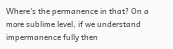Where's the permanence in that? On a more sublime level, if we understand impermanence fully then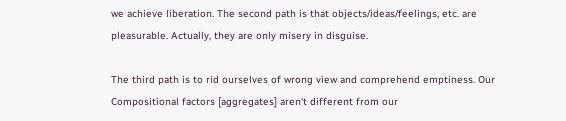we achieve liberation. The second path is that objects/ideas/feelings, etc. are pleasurable. Actually, they are only misery in disguise.

The third path is to rid ourselves of wrong view and comprehend emptiness. Our Compositional factors [aggregates] aren't different from our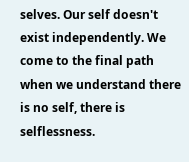selves. Our self doesn't exist independently. We come to the final path when we understand there is no self, there is selflessness.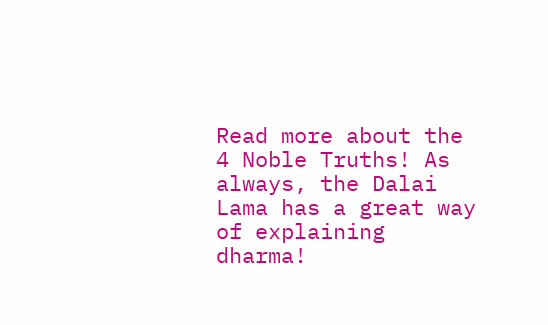Read more about the 4 Noble Truths! As always, the Dalai Lama has a great way of explaining dharma!